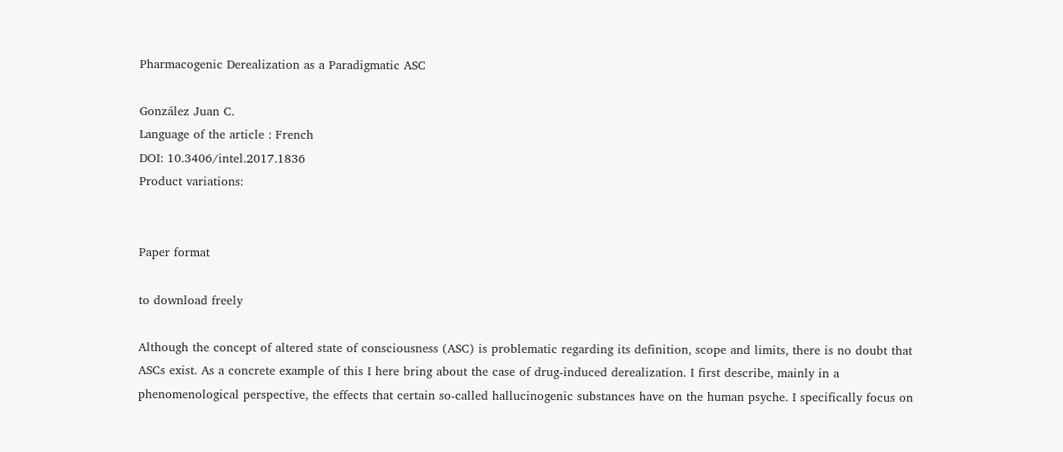Pharmacogenic Derealization as a Paradigmatic ASC

González Juan C.
Language of the article : French
DOI: 10.3406/intel.2017.1836
Product variations:


Paper format

to download freely

Although the concept of altered state of consciousness (ASC) is problematic regarding its definition, scope and limits, there is no doubt that ASCs exist. As a concrete example of this I here bring about the case of drug-induced derealization. I first describe, mainly in a phenomenological perspective, the effects that certain so-called hallucinogenic substances have on the human psyche. I specifically focus on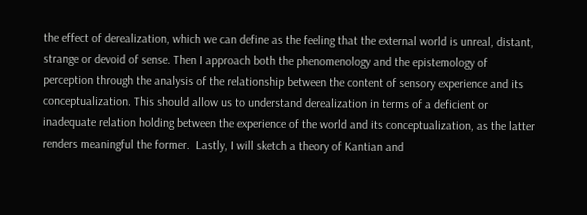the effect of derealization, which we can define as the feeling that the external world is unreal, distant, strange or devoid of sense. Then I approach both the phenomenology and the epistemology of perception through the analysis of the relationship between the content of sensory experience and its conceptualization. This should allow us to understand derealization in terms of a deficient or inadequate relation holding between the experience of the world and its conceptualization, as the latter renders meaningful the former.  Lastly, I will sketch a theory of Kantian and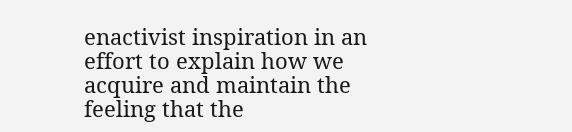enactivist inspiration in an effort to explain how we acquire and maintain the feeling that the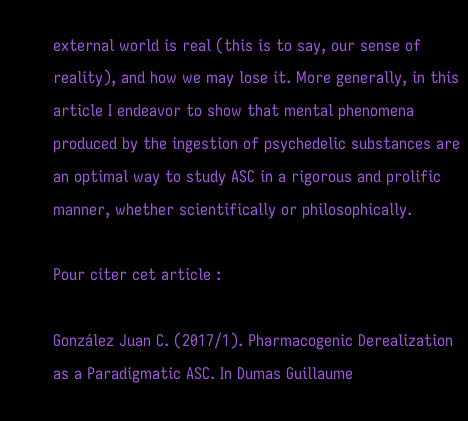external world is real (this is to say, our sense of reality), and how we may lose it. More generally, in this article I endeavor to show that mental phenomena produced by the ingestion of psychedelic substances are an optimal way to study ASC in a rigorous and prolific manner, whether scientifically or philosophically.

Pour citer cet article :

González Juan C. (2017/1). Pharmacogenic Derealization as a Paradigmatic ASC. In Dumas Guillaume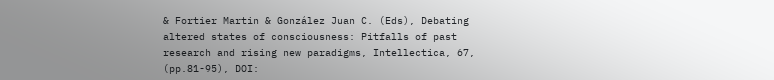& Fortier Martin & González Juan C. (Eds), Debating altered states of consciousness: Pitfalls of past research and rising new paradigms, Intellectica, 67, (pp.81-95), DOI: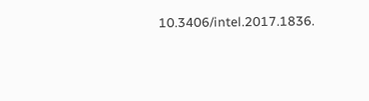10.3406/intel.2017.1836.